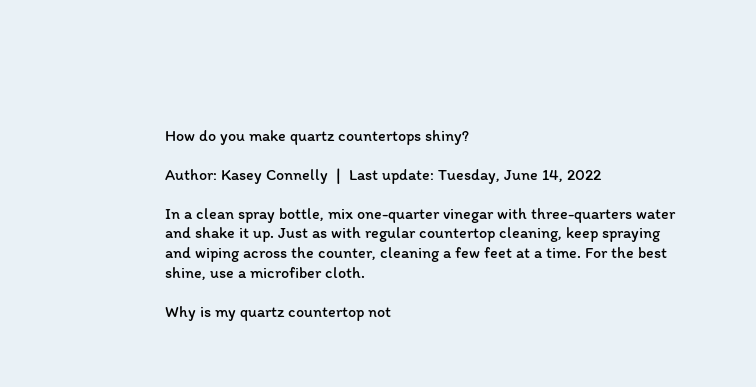How do you make quartz countertops shiny?

Author: Kasey Connelly  |  Last update: Tuesday, June 14, 2022

In a clean spray bottle, mix one-quarter vinegar with three-quarters water and shake it up. Just as with regular countertop cleaning, keep spraying and wiping across the counter, cleaning a few feet at a time. For the best shine, use a microfiber cloth.

Why is my quartz countertop not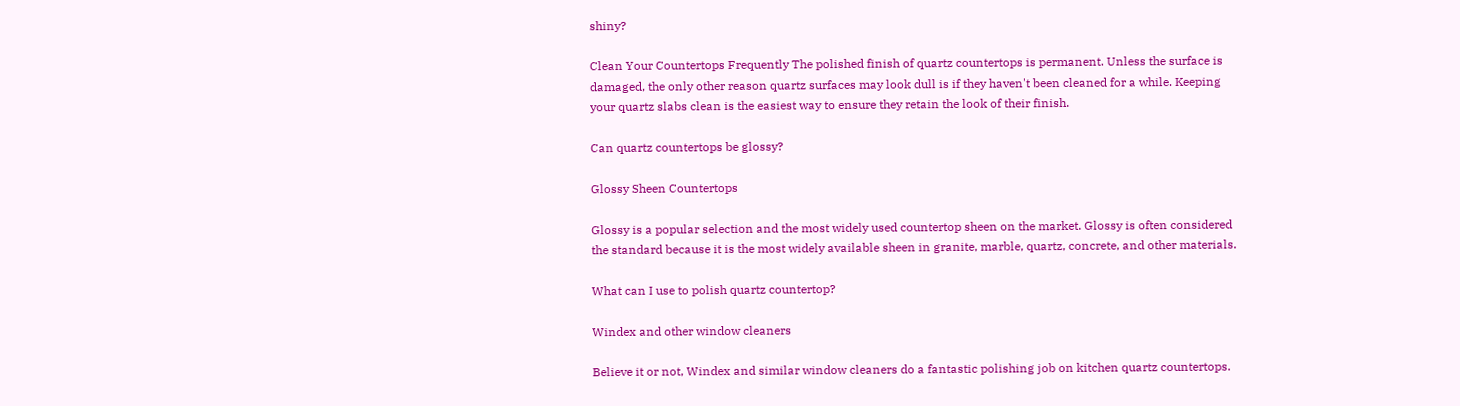shiny?

Clean Your Countertops Frequently The polished finish of quartz countertops is permanent. Unless the surface is damaged, the only other reason quartz surfaces may look dull is if they haven't been cleaned for a while. Keeping your quartz slabs clean is the easiest way to ensure they retain the look of their finish.

Can quartz countertops be glossy?

Glossy Sheen Countertops

Glossy is a popular selection and the most widely used countertop sheen on the market. Glossy is often considered the standard because it is the most widely available sheen in granite, marble, quartz, concrete, and other materials.

What can I use to polish quartz countertop?

Windex and other window cleaners

Believe it or not, Windex and similar window cleaners do a fantastic polishing job on kitchen quartz countertops.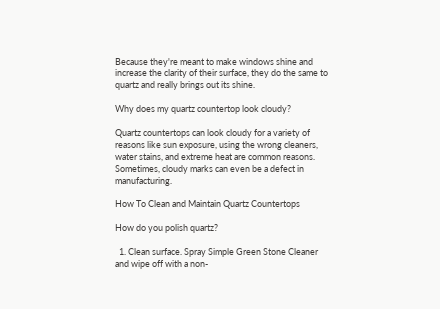Because they're meant to make windows shine and increase the clarity of their surface, they do the same to quartz and really brings out its shine.

Why does my quartz countertop look cloudy?

Quartz countertops can look cloudy for a variety of reasons like sun exposure, using the wrong cleaners, water stains, and extreme heat are common reasons. Sometimes, cloudy marks can even be a defect in manufacturing.

How To Clean and Maintain Quartz Countertops

How do you polish quartz?

  1. Clean surface. Spray Simple Green Stone Cleaner and wipe off with a non-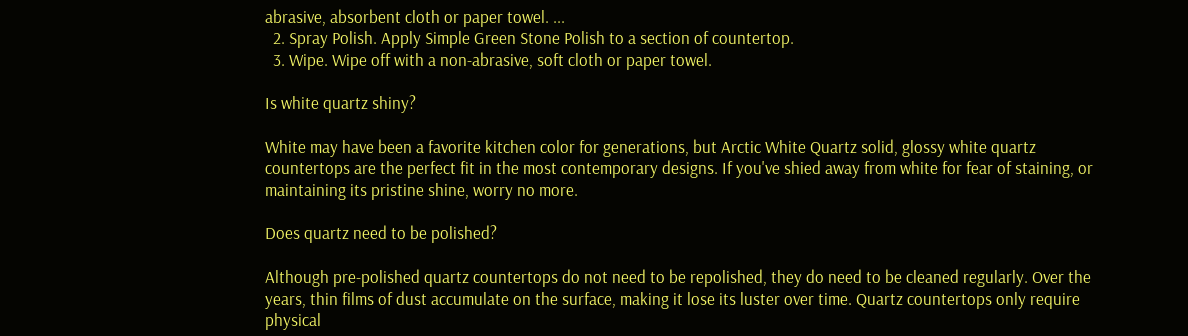abrasive, absorbent cloth or paper towel. ...
  2. Spray Polish. Apply Simple Green Stone Polish to a section of countertop.
  3. Wipe. Wipe off with a non-abrasive, soft cloth or paper towel.

Is white quartz shiny?

White may have been a favorite kitchen color for generations, but Arctic White Quartz solid, glossy white quartz countertops are the perfect fit in the most contemporary designs. If you've shied away from white for fear of staining, or maintaining its pristine shine, worry no more.

Does quartz need to be polished?

Although pre-polished quartz countertops do not need to be repolished, they do need to be cleaned regularly. Over the years, thin films of dust accumulate on the surface, making it lose its luster over time. Quartz countertops only require physical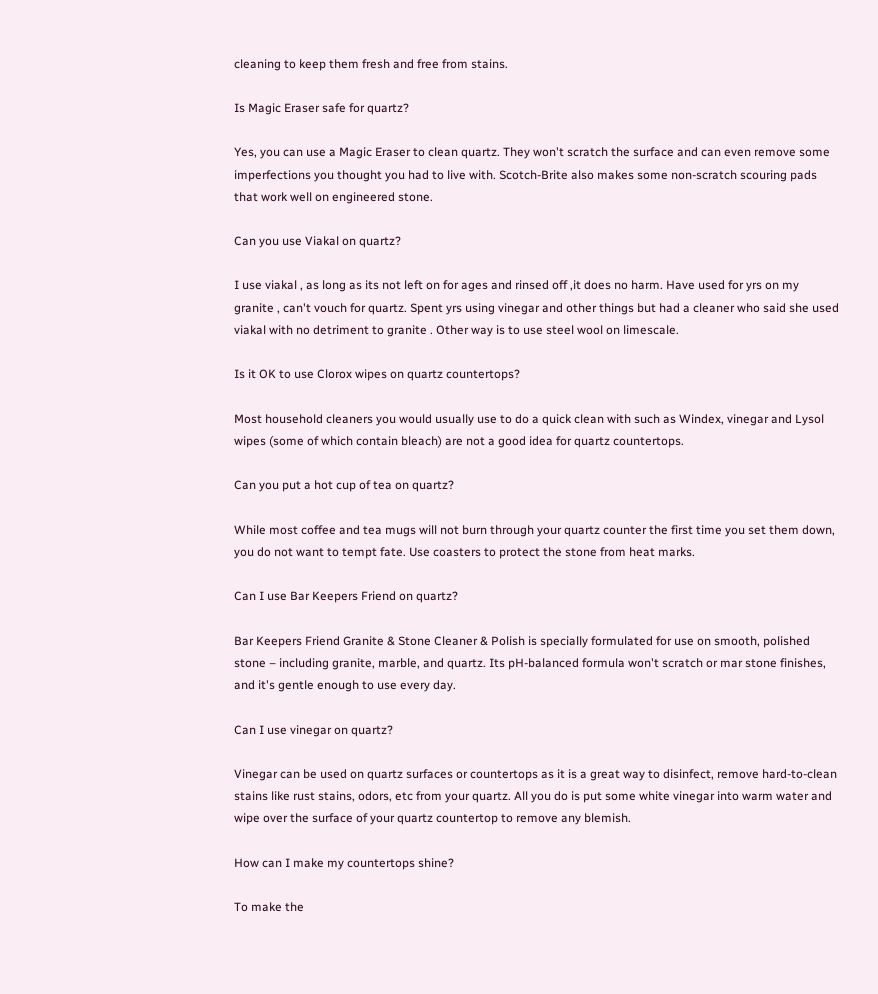cleaning to keep them fresh and free from stains.

Is Magic Eraser safe for quartz?

Yes, you can use a Magic Eraser to clean quartz. They won't scratch the surface and can even remove some imperfections you thought you had to live with. Scotch-Brite also makes some non-scratch scouring pads that work well on engineered stone.

Can you use Viakal on quartz?

I use viakal , as long as its not left on for ages and rinsed off ,it does no harm. Have used for yrs on my granite , can't vouch for quartz. Spent yrs using vinegar and other things but had a cleaner who said she used viakal with no detriment to granite . Other way is to use steel wool on limescale.

Is it OK to use Clorox wipes on quartz countertops?

Most household cleaners you would usually use to do a quick clean with such as Windex, vinegar and Lysol wipes (some of which contain bleach) are not a good idea for quartz countertops.

Can you put a hot cup of tea on quartz?

While most coffee and tea mugs will not burn through your quartz counter the first time you set them down, you do not want to tempt fate. Use coasters to protect the stone from heat marks.

Can I use Bar Keepers Friend on quartz?

Bar Keepers Friend Granite & Stone Cleaner & Polish is specially formulated for use on smooth, polished stone – including granite, marble, and quartz. Its pH-balanced formula won't scratch or mar stone finishes, and it's gentle enough to use every day.

Can I use vinegar on quartz?

Vinegar can be used on quartz surfaces or countertops as it is a great way to disinfect, remove hard-to-clean stains like rust stains, odors, etc from your quartz. All you do is put some white vinegar into warm water and wipe over the surface of your quartz countertop to remove any blemish.

How can I make my countertops shine?

To make the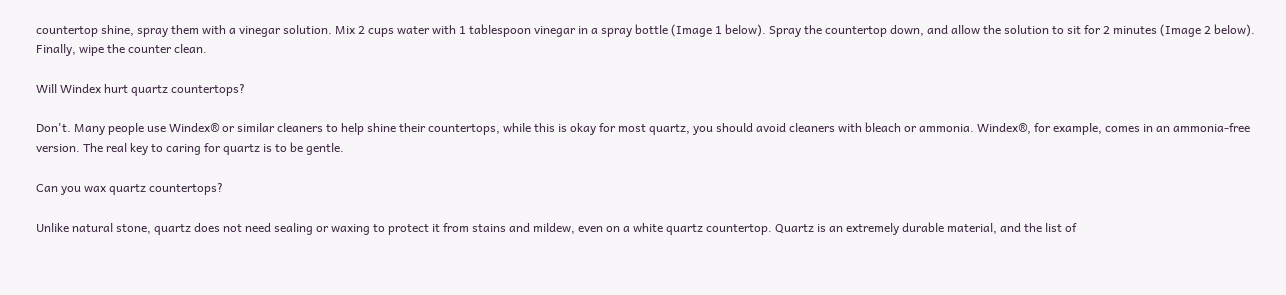countertop shine, spray them with a vinegar solution. Mix 2 cups water with 1 tablespoon vinegar in a spray bottle (Image 1 below). Spray the countertop down, and allow the solution to sit for 2 minutes (Image 2 below). Finally, wipe the counter clean.

Will Windex hurt quartz countertops?

Don't. Many people use Windex® or similar cleaners to help shine their countertops, while this is okay for most quartz, you should avoid cleaners with bleach or ammonia. Windex®, for example, comes in an ammonia-free version. The real key to caring for quartz is to be gentle.

Can you wax quartz countertops?

Unlike natural stone, quartz does not need sealing or waxing to protect it from stains and mildew, even on a white quartz countertop. Quartz is an extremely durable material, and the list of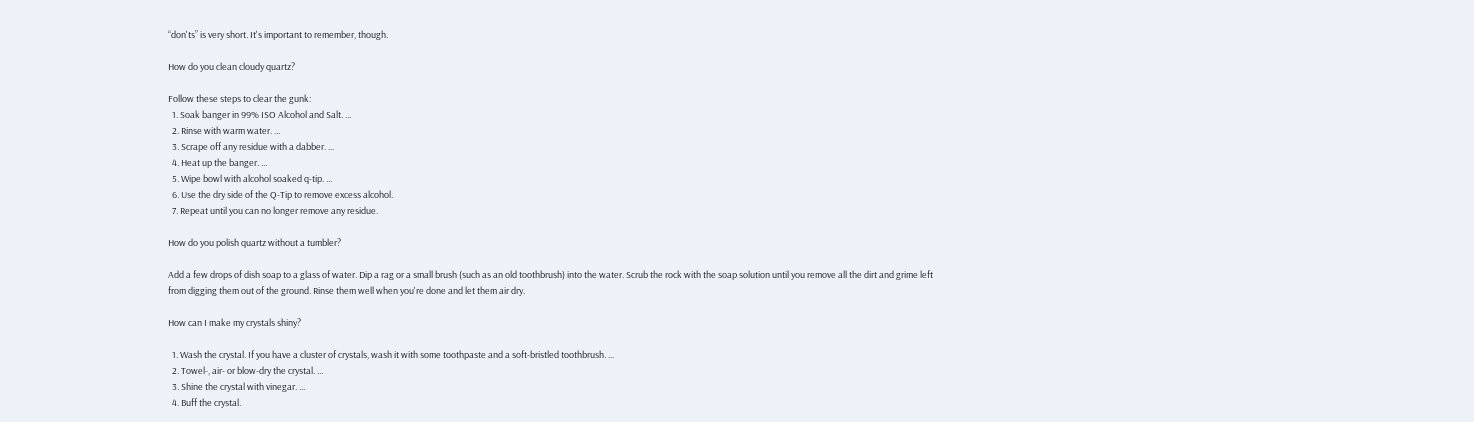“don'ts” is very short. It's important to remember, though.

How do you clean cloudy quartz?

Follow these steps to clear the gunk:
  1. Soak banger in 99% ISO Alcohol and Salt. ...
  2. Rinse with warm water. ...
  3. Scrape off any residue with a dabber. ...
  4. Heat up the banger. ...
  5. Wipe bowl with alcohol soaked q-tip. ...
  6. Use the dry side of the Q-Tip to remove excess alcohol.
  7. Repeat until you can no longer remove any residue.

How do you polish quartz without a tumbler?

Add a few drops of dish soap to a glass of water. Dip a rag or a small brush (such as an old toothbrush) into the water. Scrub the rock with the soap solution until you remove all the dirt and grime left from digging them out of the ground. Rinse them well when you're done and let them air dry.

How can I make my crystals shiny?

  1. Wash the crystal. If you have a cluster of crystals, wash it with some toothpaste and a soft-bristled toothbrush. ...
  2. Towel-, air- or blow-dry the crystal. ...
  3. Shine the crystal with vinegar. ...
  4. Buff the crystal.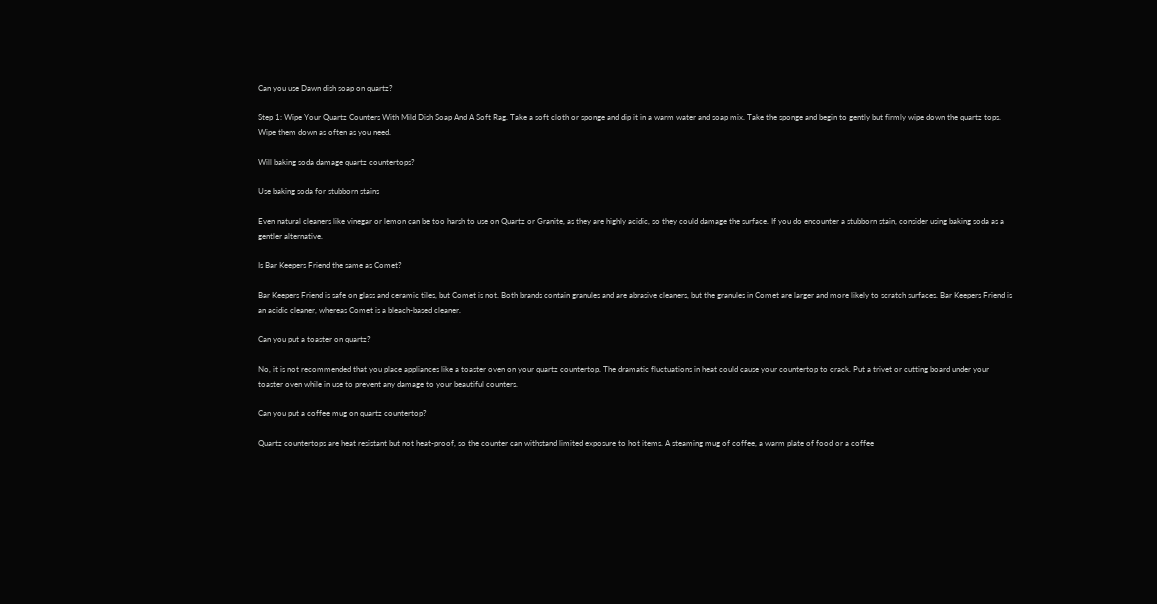Can you use Dawn dish soap on quartz?

Step 1: Wipe Your Quartz Counters With Mild Dish Soap And A Soft Rag. Take a soft cloth or sponge and dip it in a warm water and soap mix. Take the sponge and begin to gently but firmly wipe down the quartz tops. Wipe them down as often as you need.

Will baking soda damage quartz countertops?

Use baking soda for stubborn stains

Even natural cleaners like vinegar or lemon can be too harsh to use on Quartz or Granite, as they are highly acidic, so they could damage the surface. If you do encounter a stubborn stain, consider using baking soda as a gentler alternative.

Is Bar Keepers Friend the same as Comet?

Bar Keepers Friend is safe on glass and ceramic tiles, but Comet is not. Both brands contain granules and are abrasive cleaners, but the granules in Comet are larger and more likely to scratch surfaces. Bar Keepers Friend is an acidic cleaner, whereas Comet is a bleach-based cleaner.

Can you put a toaster on quartz?

No, it is not recommended that you place appliances like a toaster oven on your quartz countertop. The dramatic fluctuations in heat could cause your countertop to crack. Put a trivet or cutting board under your toaster oven while in use to prevent any damage to your beautiful counters.

Can you put a coffee mug on quartz countertop?

Quartz countertops are heat resistant but not heat-proof, so the counter can withstand limited exposure to hot items. A steaming mug of coffee, a warm plate of food or a coffee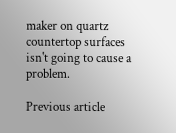maker on quartz countertop surfaces isn't going to cause a problem.

Previous article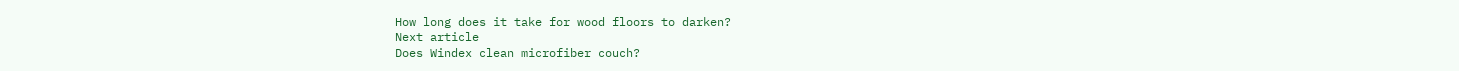How long does it take for wood floors to darken?
Next article
Does Windex clean microfiber couch?